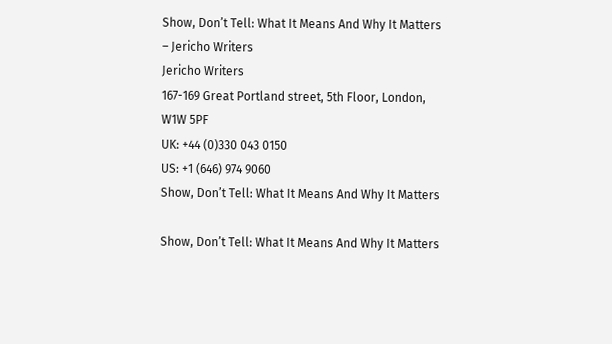Show, Don’t Tell: What It Means And Why It Matters – Jericho Writers
Jericho Writers
167-169 Great Portland street, 5th Floor, London, W1W 5PF
UK: +44 (0)330 043 0150
US: +1 (646) 974 9060
Show, Don’t Tell: What It Means And Why It Matters

Show, Don’t Tell: What It Means And Why It Matters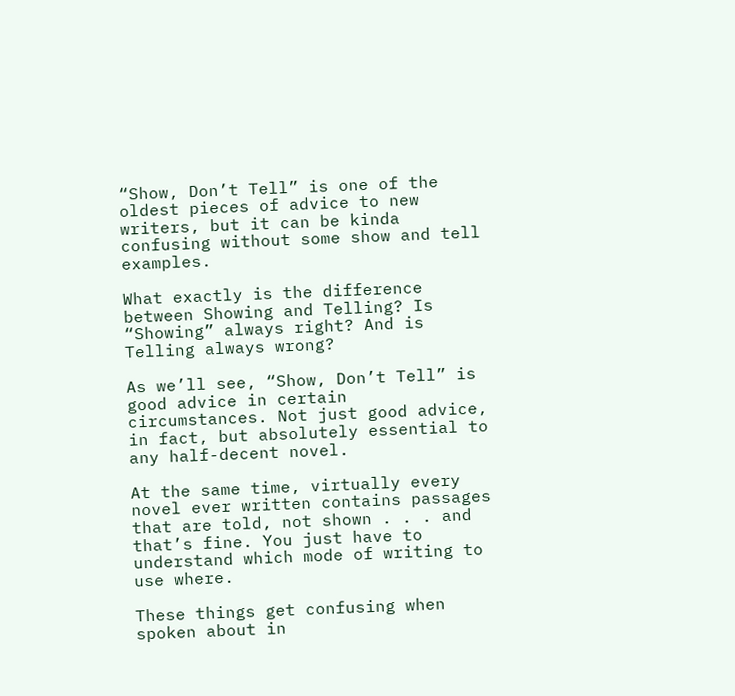“Show, Don’t Tell” is one of the oldest pieces of advice to new writers, but it can be kinda confusing without some show and tell examples.

What exactly is the difference between Showing and Telling? Is “Showing” always right? And is Telling always wrong?

As we’ll see, “Show, Don’t Tell” is good advice in certain circumstances. Not just good advice, in fact, but absolutely essential to any half-decent novel.

At the same time, virtually every novel ever written contains passages that are told, not shown . . . and that’s fine. You just have to understand which mode of writing to use where.

These things get confusing when spoken about in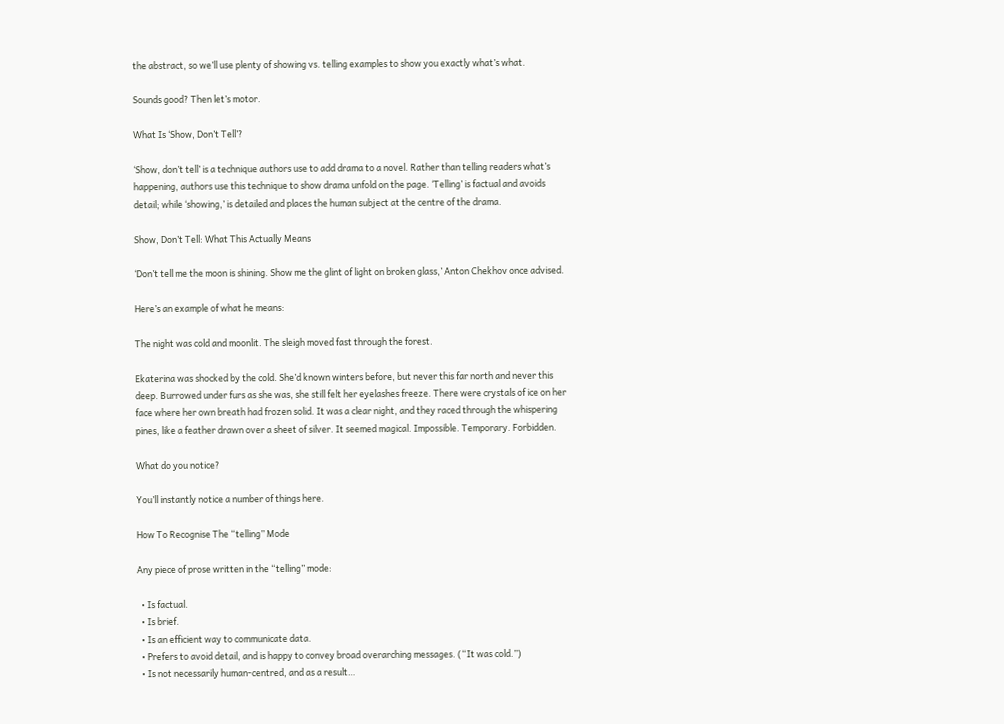the abstract, so we’ll use plenty of showing vs. telling examples to show you exactly what’s what.

Sounds good? Then let’s motor.

What Is ‘Show, Don’t Tell’?

‘Show, don’t tell’ is a technique authors use to add drama to a novel. Rather than telling readers what’s happening, authors use this technique to show drama unfold on the page. ‘Telling’ is factual and avoids detail; while ‘showing,’ is detailed and places the human subject at the centre of the drama.

Show, Don’t Tell: What This Actually Means

‘Don’t tell me the moon is shining. Show me the glint of light on broken glass,’ Anton Chekhov once advised.

Here’s an example of what he means:

The night was cold and moonlit. The sleigh moved fast through the forest.

Ekaterina was shocked by the cold. She’d known winters before, but never this far north and never this deep. Burrowed under furs as she was, she still felt her eyelashes freeze. There were crystals of ice on her face where her own breath had frozen solid. It was a clear night, and they raced through the whispering pines, like a feather drawn over a sheet of silver. It seemed magical. Impossible. Temporary. Forbidden.

What do you notice?

You’ll instantly notice a number of things here.

How To Recognise The “telling” Mode

Any piece of prose written in the “telling” mode:

  • Is factual.
  • Is brief.
  • Is an efficient way to communicate data.
  • Prefers to avoid detail, and is happy to convey broad overarching messages. (“It was cold.”)
  • Is not necessarily human-centred, and as a result…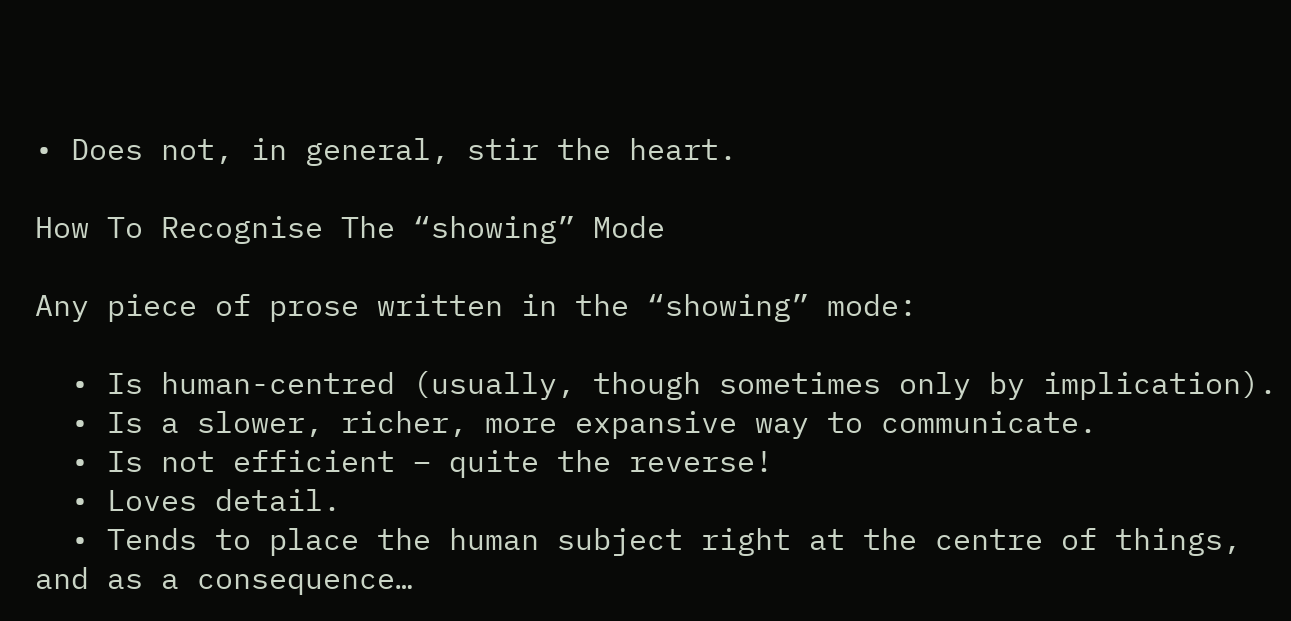• Does not, in general, stir the heart.

How To Recognise The “showing” Mode

Any piece of prose written in the “showing” mode:

  • Is human-centred (usually, though sometimes only by implication).
  • Is a slower, richer, more expansive way to communicate.
  • Is not efficient – quite the reverse!
  • Loves detail.
  • Tends to place the human subject right at the centre of things, and as a consequence…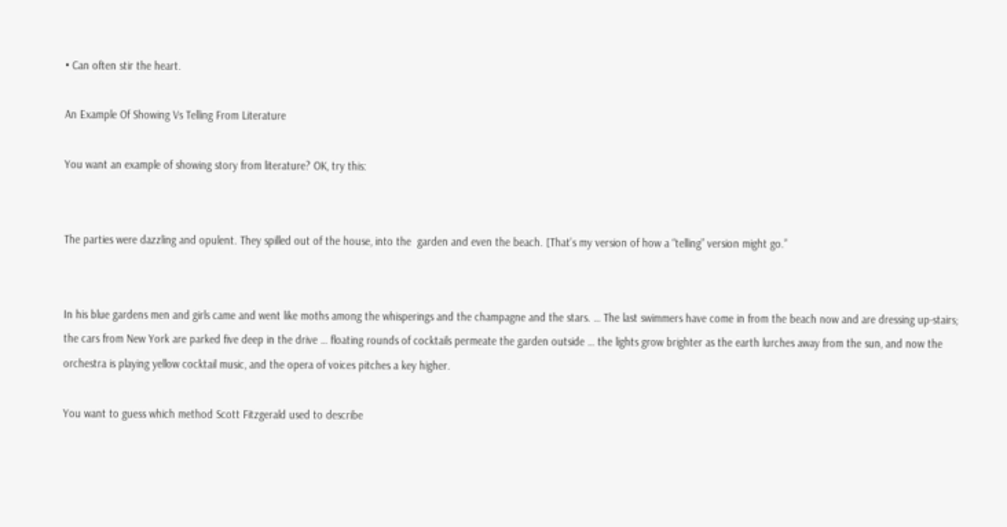• Can often stir the heart.

An Example Of Showing Vs Telling From Literature

You want an example of showing story from literature? OK, try this:


The parties were dazzling and opulent. They spilled out of the house, into the  garden and even the beach. [That’s my version of how a “telling” version might go.”


In his blue gardens men and girls came and went like moths among the whisperings and the champagne and the stars. … The last swimmers have come in from the beach now and are dressing up-stairs; the cars from New York are parked five deep in the drive … floating rounds of cocktails permeate the garden outside … the lights grow brighter as the earth lurches away from the sun, and now the orchestra is playing yellow cocktail music, and the opera of voices pitches a key higher.

You want to guess which method Scott Fitzgerald used to describe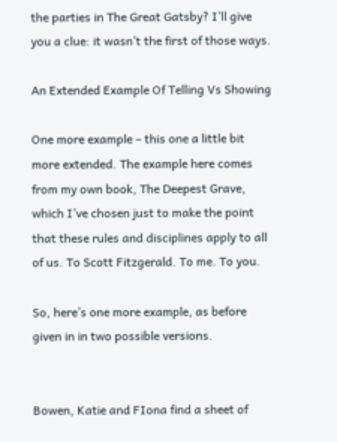the parties in The Great Gatsby? I’ll give you a clue: it wasn’t the first of those ways.

An Extended Example Of Telling Vs Showing

One more example – this one a little bit more extended. The example here comes from my own book, The Deepest Grave, which I’ve chosen just to make the point that these rules and disciplines apply to all of us. To Scott Fitzgerald. To me. To you.

So, here’s one more example, as before given in in two possible versions.


Bowen, Katie and FIona find a sheet of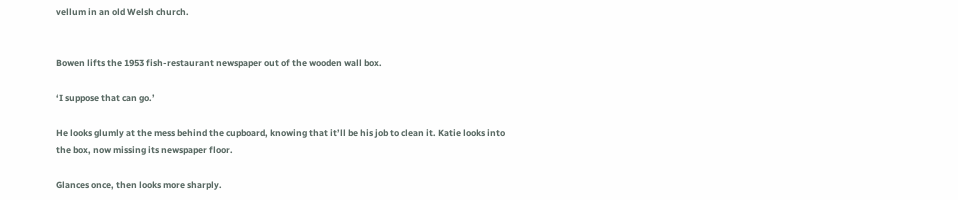vellum in an old Welsh church.


Bowen lifts the 1953 fish-restaurant newspaper out of the wooden wall box.

‘I suppose that can go.’

He looks glumly at the mess behind the cupboard, knowing that it’ll be his job to clean it. Katie looks into the box, now missing its newspaper floor.

Glances once, then looks more sharply.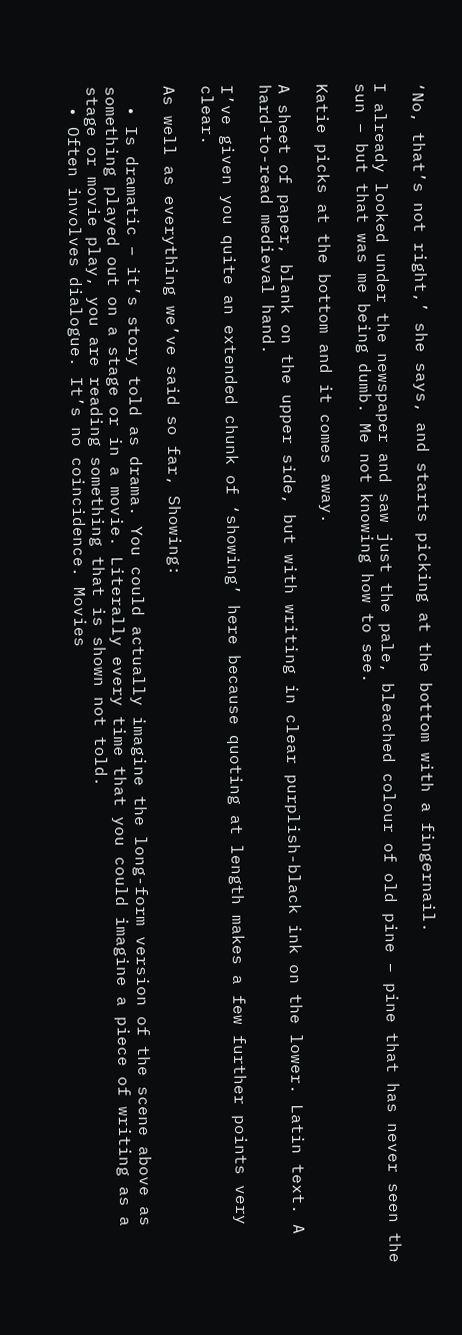‘No, that’s not right,’ she says, and starts picking at the bottom with a fingernail.

I already looked under the newspaper and saw just the pale, bleached colour of old pine – pine that has never seen the sun – but that was me being dumb. Me not knowing how to see.

Katie picks at the bottom and it comes away.

A sheet of paper, blank on the upper side, but with writing in clear purplish-black ink on the lower. Latin text. A hard-to-read medieval hand.

I’ve given you quite an extended chunk of ‘showing’ here because quoting at length makes a few further points very clear.

As well as everything we’ve said so far, Showing:

  • Is dramatic – it’s story told as drama. You could actually imagine the long-form version of the scene above as something played out on a stage or in a movie. Literally every time that you could imagine a piece of writing as a stage or movie play, you are reading something that is shown not told.
  • Often involves dialogue. It’s no coincidence. Movies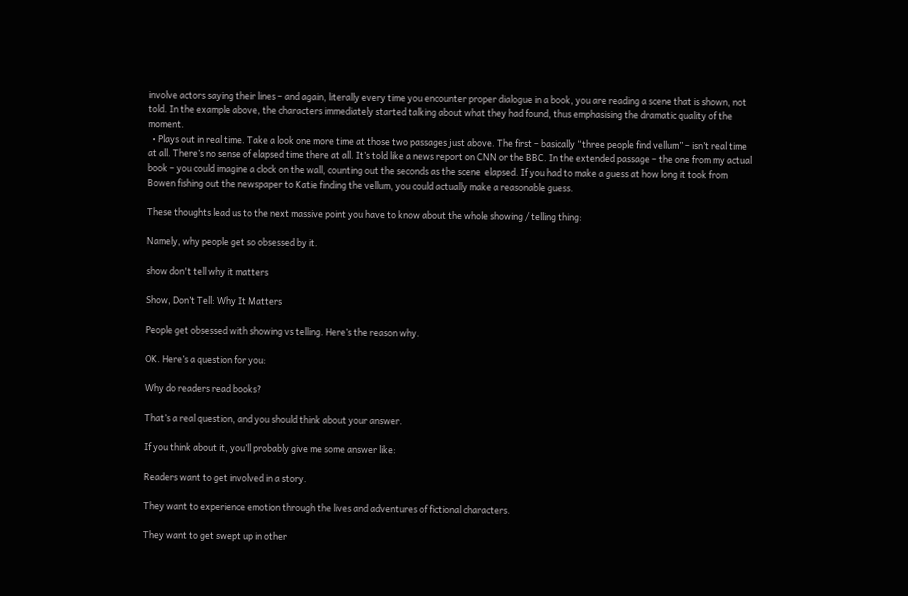involve actors saying their lines – and again, literally every time you encounter proper dialogue in a book, you are reading a scene that is shown, not told. In the example above, the characters immediately started talking about what they had found, thus emphasising the dramatic quality of the moment.
  • Plays out in real time. Take a look one more time at those two passages just above. The first – basically “three people find vellum” – isn’t real time at all. There’s no sense of elapsed time there at all. It’s told like a news report on CNN or the BBC. In the extended passage – the one from my actual book – you could imagine a clock on the wall, counting out the seconds as the scene  elapsed. If you had to make a guess at how long it took from Bowen fishing out the newspaper to Katie finding the vellum, you could actually make a reasonable guess.

These thoughts lead us to the next massive point you have to know about the whole showing / telling thing:

Namely, why people get so obsessed by it.

show don't tell why it matters

Show, Don’t Tell: Why It Matters

People get obsessed with showing vs telling. Here’s the reason why.

OK. Here’s a question for you:

Why do readers read books?

That’s a real question, and you should think about your answer.

If you think about it, you’ll probably give me some answer like:

Readers want to get involved in a story.

They want to experience emotion through the lives and adventures of fictional characters.

They want to get swept up in other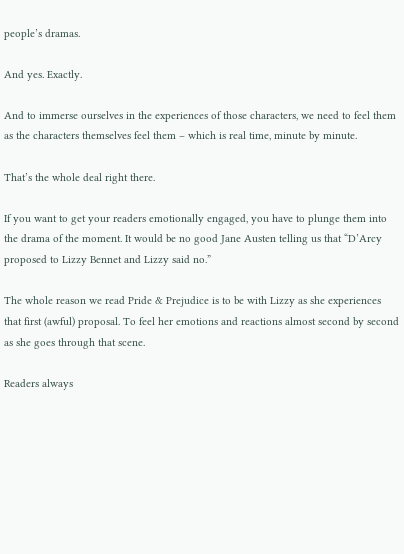people’s dramas.

And yes. Exactly.

And to immerse ourselves in the experiences of those characters, we need to feel them as the characters themselves feel them – which is real time, minute by minute.

That’s the whole deal right there.

If you want to get your readers emotionally engaged, you have to plunge them into the drama of the moment. It would be no good Jane Austen telling us that “D’Arcy proposed to Lizzy Bennet and Lizzy said no.”

The whole reason we read Pride & Prejudice is to be with Lizzy as she experiences that first (awful) proposal. To feel her emotions and reactions almost second by second as she goes through that scene.

Readers always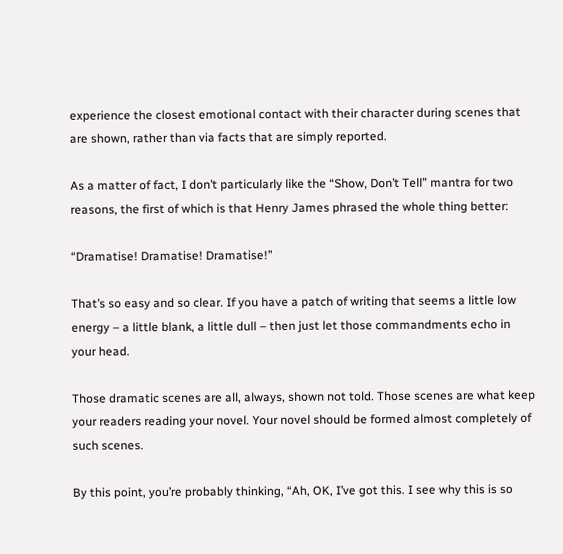experience the closest emotional contact with their character during scenes that are shown, rather than via facts that are simply reported.

As a matter of fact, I don’t particularly like the “Show, Don’t Tell” mantra for two reasons, the first of which is that Henry James phrased the whole thing better:

“Dramatise! Dramatise! Dramatise!”

That’s so easy and so clear. If you have a patch of writing that seems a little low energy – a little blank, a little dull – then just let those commandments echo in your head.

Those dramatic scenes are all, always, shown not told. Those scenes are what keep your readers reading your novel. Your novel should be formed almost completely of such scenes.

By this point, you’re probably thinking, “Ah, OK, I’ve got this. I see why this is so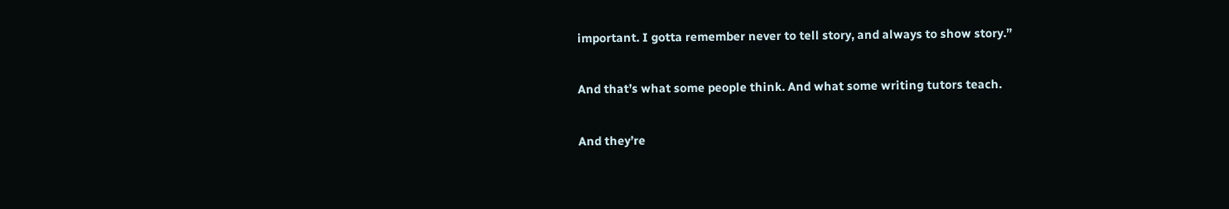important. I gotta remember never to tell story, and always to show story.”

And that’s what some people think. And what some writing tutors teach.

And they’re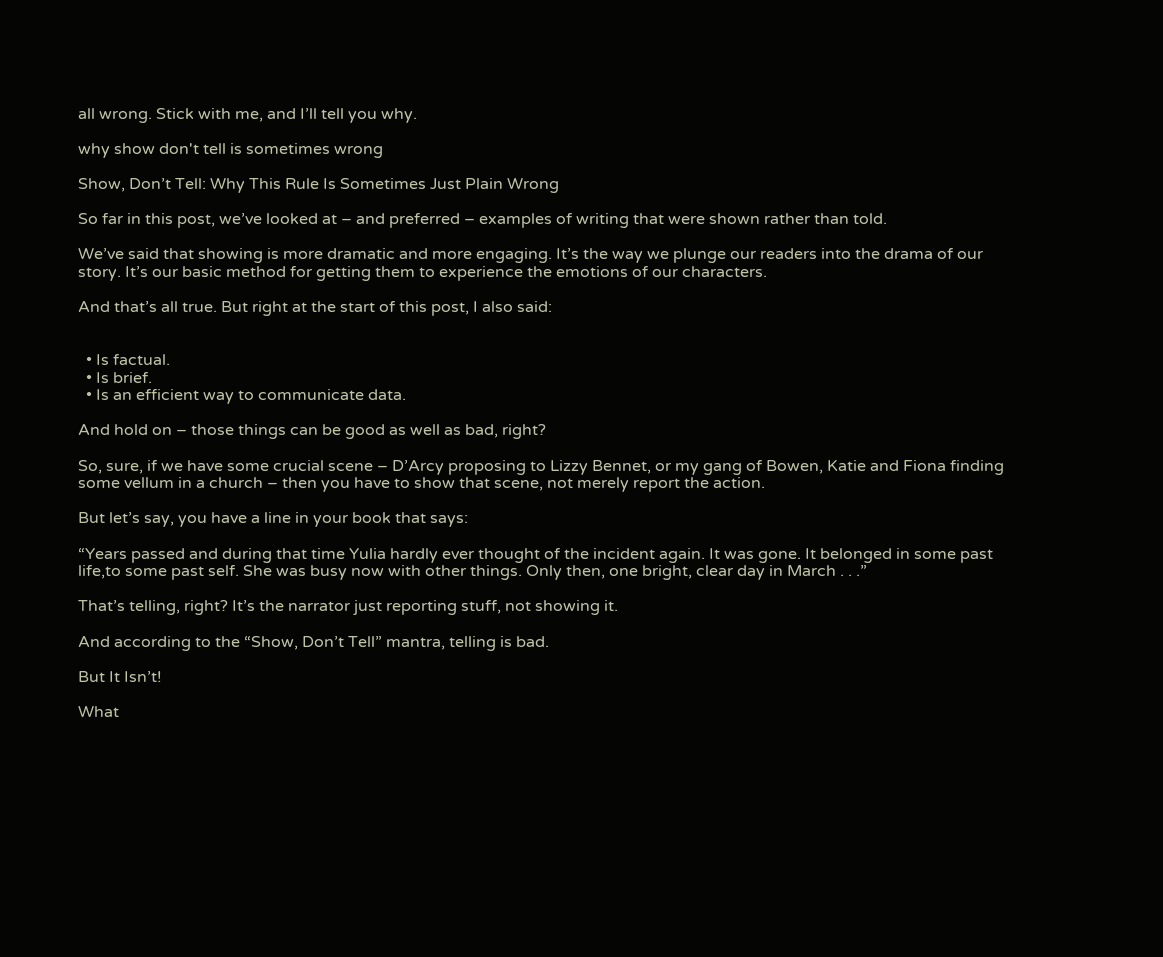all wrong. Stick with me, and I’ll tell you why.

why show don't tell is sometimes wrong

Show, Don’t Tell: Why This Rule Is Sometimes Just Plain Wrong

So far in this post, we’ve looked at – and preferred – examples of writing that were shown rather than told.

We’ve said that showing is more dramatic and more engaging. It’s the way we plunge our readers into the drama of our story. It’s our basic method for getting them to experience the emotions of our characters.

And that’s all true. But right at the start of this post, I also said:


  • Is factual.
  • Is brief.
  • Is an efficient way to communicate data.

And hold on – those things can be good as well as bad, right?

So, sure, if we have some crucial scene – D’Arcy proposing to Lizzy Bennet, or my gang of Bowen, Katie and Fiona finding some vellum in a church – then you have to show that scene, not merely report the action.

But let’s say, you have a line in your book that says:

“Years passed and during that time Yulia hardly ever thought of the incident again. It was gone. It belonged in some past life,to some past self. She was busy now with other things. Only then, one bright, clear day in March . . .”

That’s telling, right? It’s the narrator just reporting stuff, not showing it.

And according to the “Show, Don’t Tell” mantra, telling is bad.

But It Isn’t!

What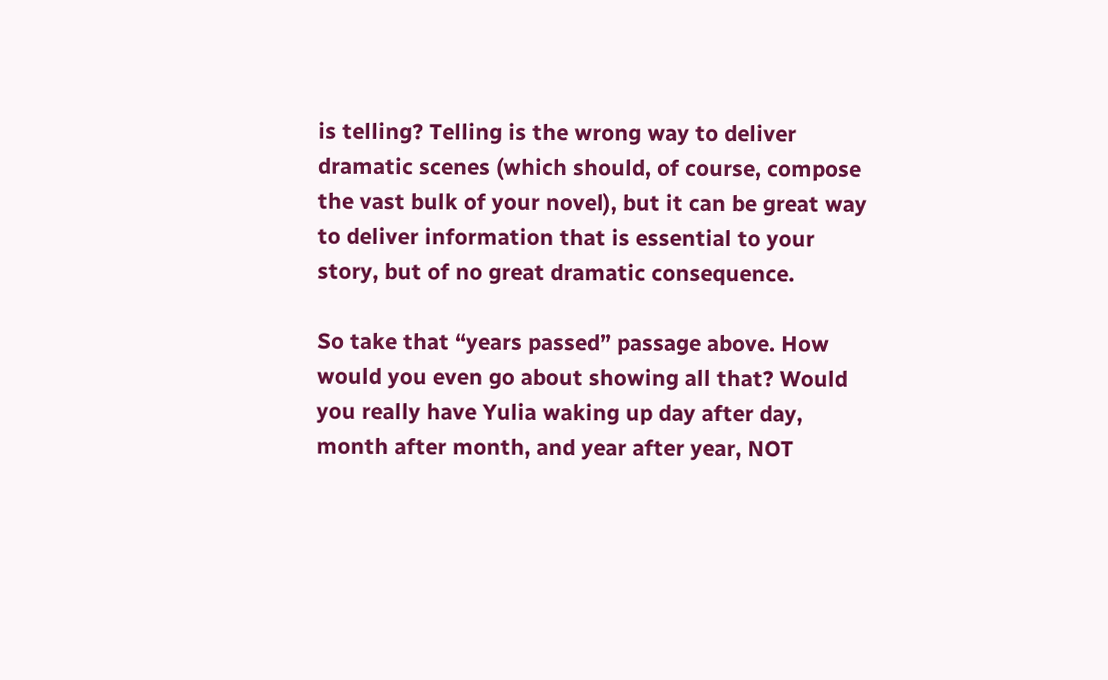is telling? Telling is the wrong way to deliver dramatic scenes (which should, of course, compose the vast bulk of your novel), but it can be great way to deliver information that is essential to your story, but of no great dramatic consequence.

So take that “years passed” passage above. How would you even go about showing all that? Would you really have Yulia waking up day after day, month after month, and year after year, NOT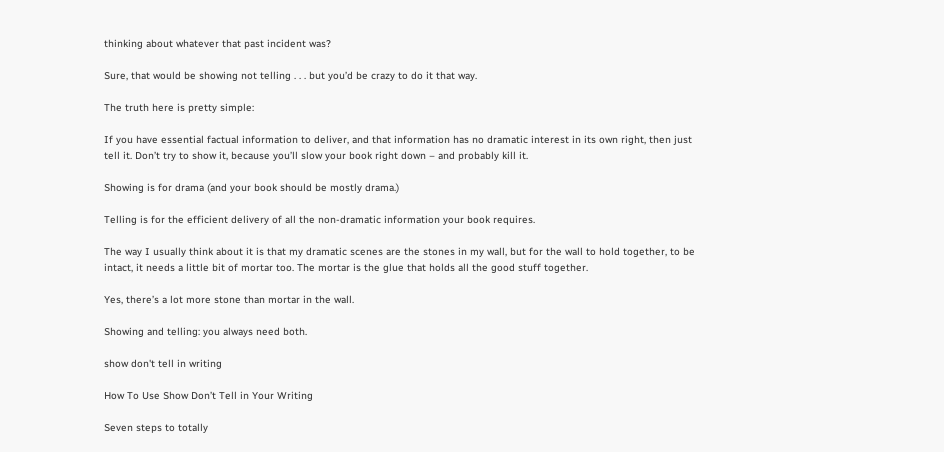thinking about whatever that past incident was?

Sure, that would be showing not telling . . . but you’d be crazy to do it that way.

The truth here is pretty simple:

If you have essential factual information to deliver, and that information has no dramatic interest in its own right, then just tell it. Don’t try to show it, because you’ll slow your book right down – and probably kill it.

Showing is for drama (and your book should be mostly drama.)

Telling is for the efficient delivery of all the non-dramatic information your book requires.

The way I usually think about it is that my dramatic scenes are the stones in my wall, but for the wall to hold together, to be intact, it needs a little bit of mortar too. The mortar is the glue that holds all the good stuff together.

Yes, there’s a lot more stone than mortar in the wall.

Showing and telling: you always need both.

show don't tell in writing

How To Use Show Don’t Tell in Your Writing

Seven steps to totally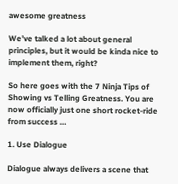awesome greatness

We’ve talked a lot about general principles, but it would be kinda nice to implement them, right?

So here goes with the 7 Ninja Tips of Showing vs Telling Greatness. You are now officially just one short rocket-ride from success …

1. Use Dialogue

Dialogue always delivers a scene that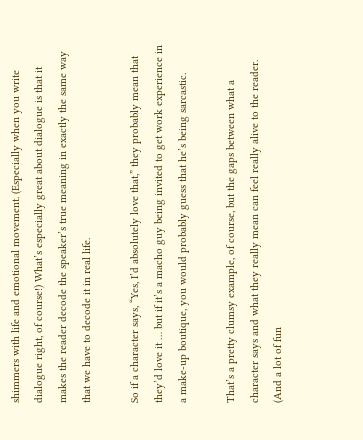shimmers with life and emotional movement. (Especially when you write dialogue right, of course!) What’s especially great about dialogue is that it makes the reader decode the speaker’s true meaning in exactly the same way that we have to decode it in real life.

So if a character says, “Yes, I’d absolutely love that,” they probably mean that they’d love it … but if it’s a macho guy being invited to get work experience in a make-up boutique, you would probably guess that he’s being sarcastic.

That’s a pretty clumsy example, of course, but the gaps between what a character says and what they really mean can feel really alive to the reader. (And a lot of fun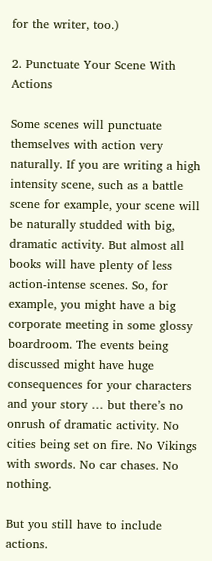for the writer, too.)

2. Punctuate Your Scene With Actions

Some scenes will punctuate themselves with action very naturally. If you are writing a high intensity scene, such as a battle scene for example, your scene will be naturally studded with big, dramatic activity. But almost all books will have plenty of less action-intense scenes. So, for example, you might have a big corporate meeting in some glossy boardroom. The events being discussed might have huge consequences for your characters and your story … but there’s no onrush of dramatic activity. No cities being set on fire. No Vikings with swords. No car chases. No nothing.

But you still have to include actions.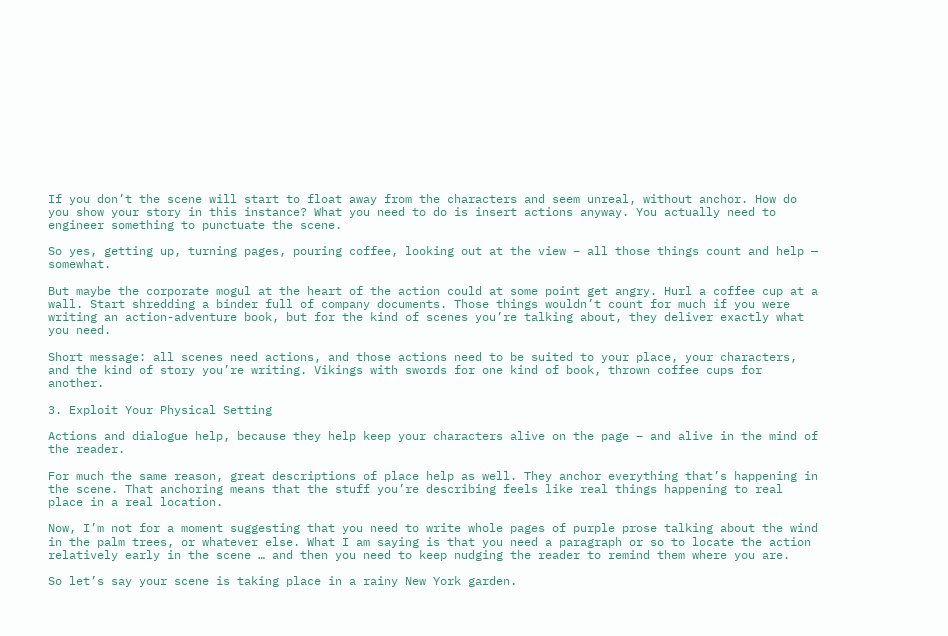If you don’t the scene will start to float away from the characters and seem unreal, without anchor. How do you show your story in this instance? What you need to do is insert actions anyway. You actually need to engineer something to punctuate the scene.

So yes, getting up, turning pages, pouring coffee, looking out at the view – all those things count and help — somewhat.

But maybe the corporate mogul at the heart of the action could at some point get angry. Hurl a coffee cup at a wall. Start shredding a binder full of company documents. Those things wouldn’t count for much if you were writing an action-adventure book, but for the kind of scenes you’re talking about, they deliver exactly what you need.

Short message: all scenes need actions, and those actions need to be suited to your place, your characters, and the kind of story you’re writing. Vikings with swords for one kind of book, thrown coffee cups for another.

3. Exploit Your Physical Setting

Actions and dialogue help, because they help keep your characters alive on the page – and alive in the mind of the reader.

For much the same reason, great descriptions of place help as well. They anchor everything that’s happening in the scene. That anchoring means that the stuff you’re describing feels like real things happening to real place in a real location.

Now, I’m not for a moment suggesting that you need to write whole pages of purple prose talking about the wind in the palm trees, or whatever else. What I am saying is that you need a paragraph or so to locate the action relatively early in the scene … and then you need to keep nudging the reader to remind them where you are.

So let’s say your scene is taking place in a rainy New York garden.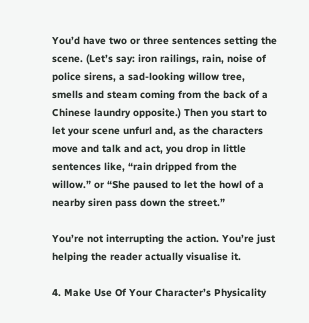You’d have two or three sentences setting the scene. (Let’s say: iron railings, rain, noise of police sirens, a sad-looking willow tree, smells and steam coming from the back of a Chinese laundry opposite.) Then you start to let your scene unfurl and, as the characters move and talk and act, you drop in little sentences like, “rain dripped from the willow.” or “She paused to let the howl of a nearby siren pass down the street.”

You’re not interrupting the action. You’re just helping the reader actually visualise it.

4. Make Use Of Your Character’s Physicality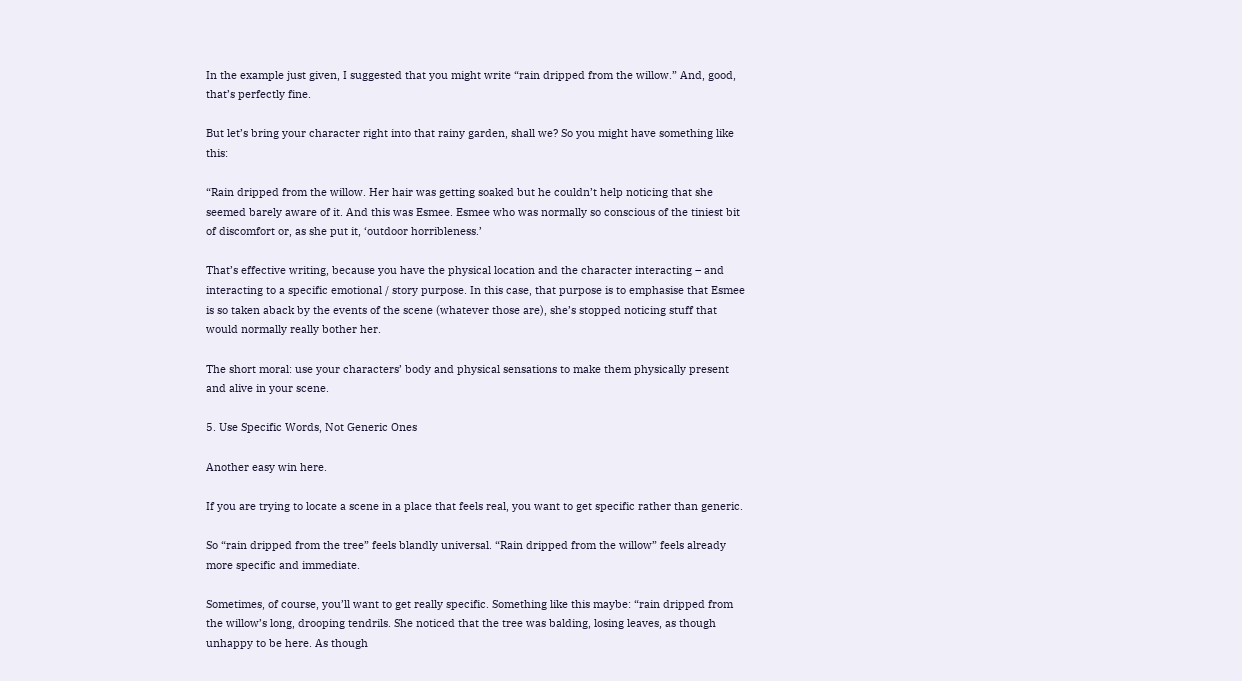In the example just given, I suggested that you might write “rain dripped from the willow.” And, good, that’s perfectly fine.

But let’s bring your character right into that rainy garden, shall we? So you might have something like this:

“Rain dripped from the willow. Her hair was getting soaked but he couldn’t help noticing that she seemed barely aware of it. And this was Esmee. Esmee who was normally so conscious of the tiniest bit of discomfort or, as she put it, ‘outdoor horribleness.’

That’s effective writing, because you have the physical location and the character interacting – and interacting to a specific emotional / story purpose. In this case, that purpose is to emphasise that Esmee is so taken aback by the events of the scene (whatever those are), she’s stopped noticing stuff that would normally really bother her.

The short moral: use your characters’ body and physical sensations to make them physically present and alive in your scene.

5. Use Specific Words, Not Generic Ones

Another easy win here.

If you are trying to locate a scene in a place that feels real, you want to get specific rather than generic.

So “rain dripped from the tree” feels blandly universal. “Rain dripped from the willow” feels already more specific and immediate.

Sometimes, of course, you’ll want to get really specific. Something like this maybe: “rain dripped from the willow’s long, drooping tendrils. She noticed that the tree was balding, losing leaves, as though unhappy to be here. As though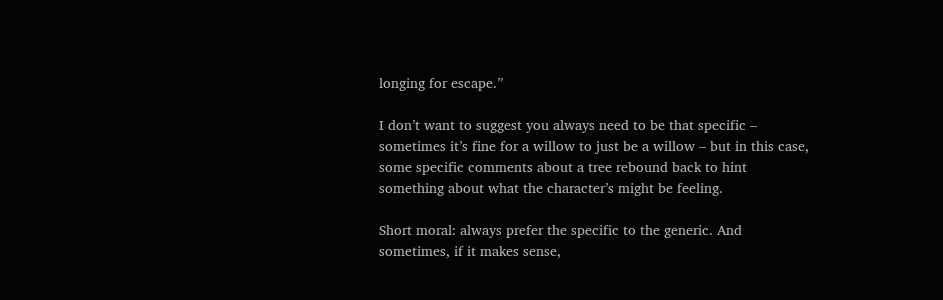longing for escape.”

I don’t want to suggest you always need to be that specific – sometimes it’s fine for a willow to just be a willow – but in this case, some specific comments about a tree rebound back to hint something about what the character’s might be feeling.

Short moral: always prefer the specific to the generic. And sometimes, if it makes sense,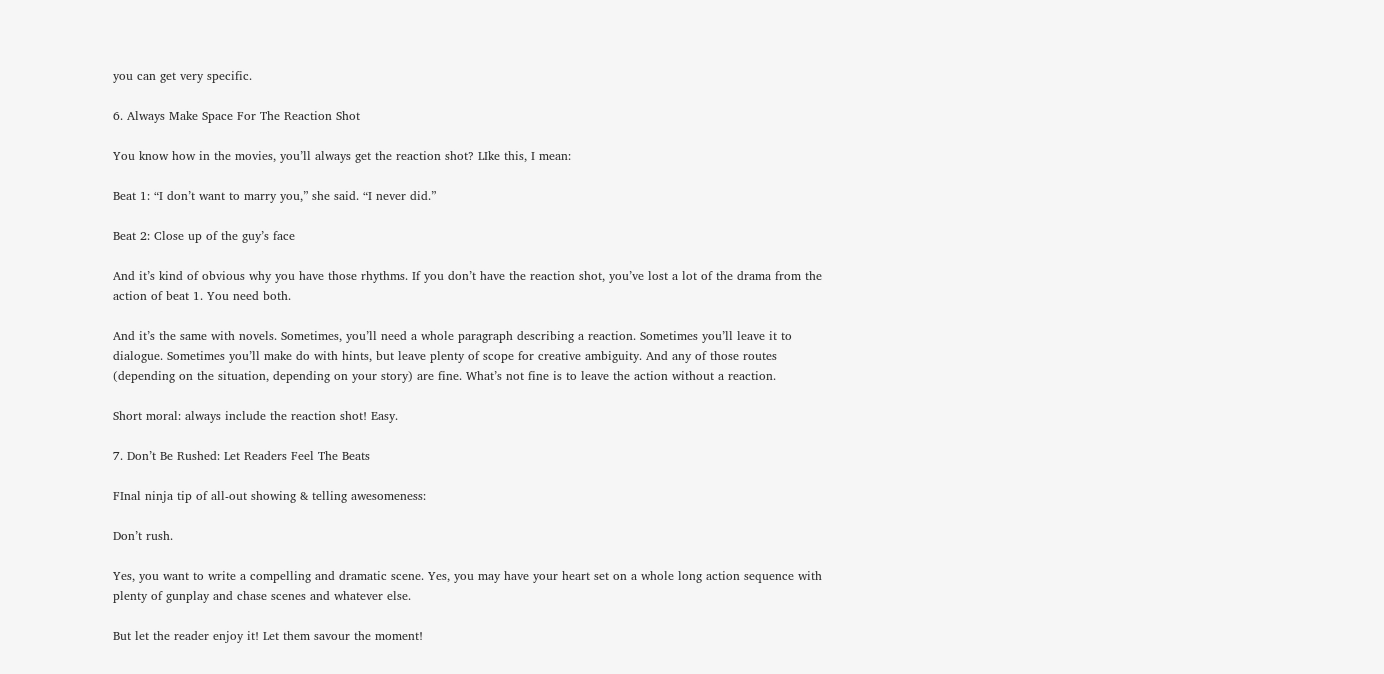you can get very specific.

6. Always Make Space For The Reaction Shot

You know how in the movies, you’ll always get the reaction shot? LIke this, I mean:

Beat 1: “I don’t want to marry you,” she said. “I never did.”

Beat 2: Close up of the guy’s face

And it’s kind of obvious why you have those rhythms. If you don’t have the reaction shot, you’ve lost a lot of the drama from the action of beat 1. You need both.

And it’s the same with novels. Sometimes, you’ll need a whole paragraph describing a reaction. Sometimes you’ll leave it to dialogue. Sometimes you’ll make do with hints, but leave plenty of scope for creative ambiguity. And any of those routes (depending on the situation, depending on your story) are fine. What’s not fine is to leave the action without a reaction.

Short moral: always include the reaction shot! Easy.

7. Don’t Be Rushed: Let Readers Feel The Beats

FInal ninja tip of all-out showing & telling awesomeness:

Don’t rush.

Yes, you want to write a compelling and dramatic scene. Yes, you may have your heart set on a whole long action sequence with plenty of gunplay and chase scenes and whatever else.

But let the reader enjoy it! Let them savour the moment!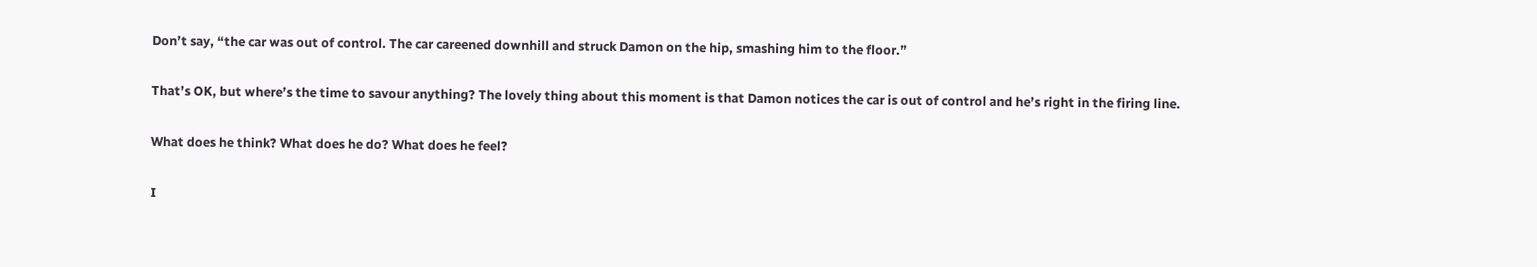Don’t say, “the car was out of control. The car careened downhill and struck Damon on the hip, smashing him to the floor.”

That’s OK, but where’s the time to savour anything? The lovely thing about this moment is that Damon notices the car is out of control and he’s right in the firing line.

What does he think? What does he do? What does he feel?

I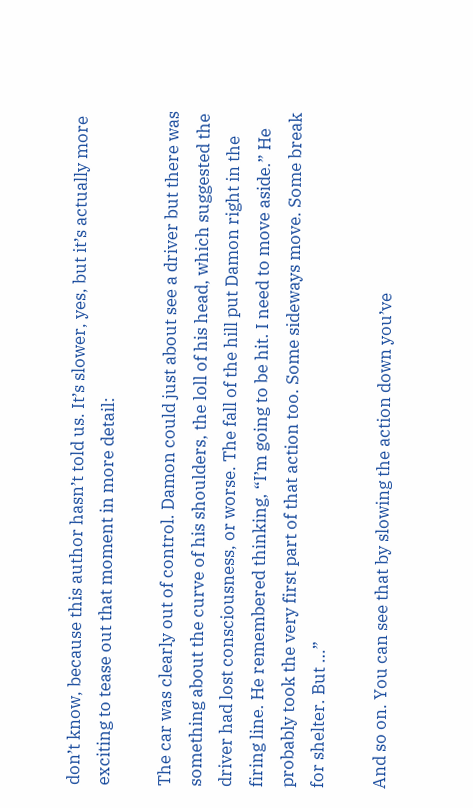don’t know, because this author hasn’t told us. It’s slower, yes, but it’s actually more exciting to tease out that moment in more detail:

The car was clearly out of control. Damon could just about see a driver but there was something about the curve of his shoulders, the loll of his head, which suggested the driver had lost consciousness, or worse. The fall of the hill put Damon right in the firing line. He remembered thinking, “I’m going to be hit. I need to move aside.” He probably took the very first part of that action too. Some sideways move. Some break for shelter. But …”

And so on. You can see that by slowing the action down you’ve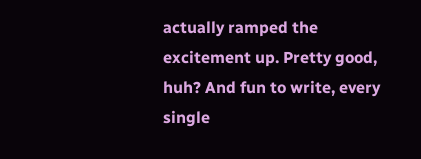actually ramped the excitement up. Pretty good, huh? And fun to write, every single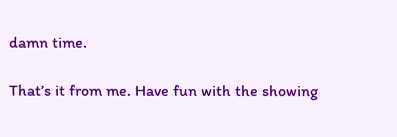damn time.

That’s it from me. Have fun with the showing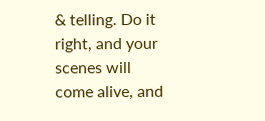& telling. Do it right, and your scenes will come alive, and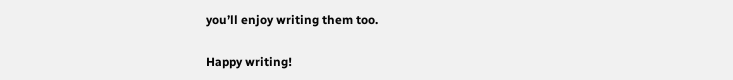you’ll enjoy writing them too.

Happy writing!